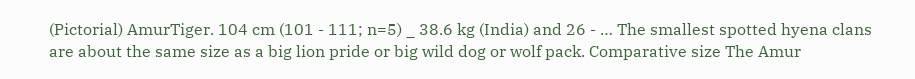(Pictorial) AmurTiger. 104 cm (101 - 111; n=5) _ 38.6 kg (India) and 26 - … The smallest spotted hyena clans are about the same size as a big lion pride or big wild dog or wolf pack. Comparative size The Amur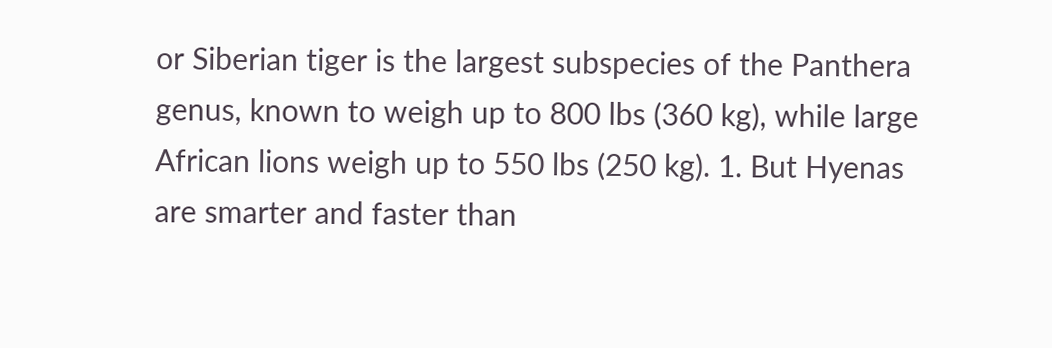or Siberian tiger is the largest subspecies of the Panthera genus, known to weigh up to 800 lbs (360 kg), while large African lions weigh up to 550 lbs (250 kg). 1. But Hyenas are smarter and faster than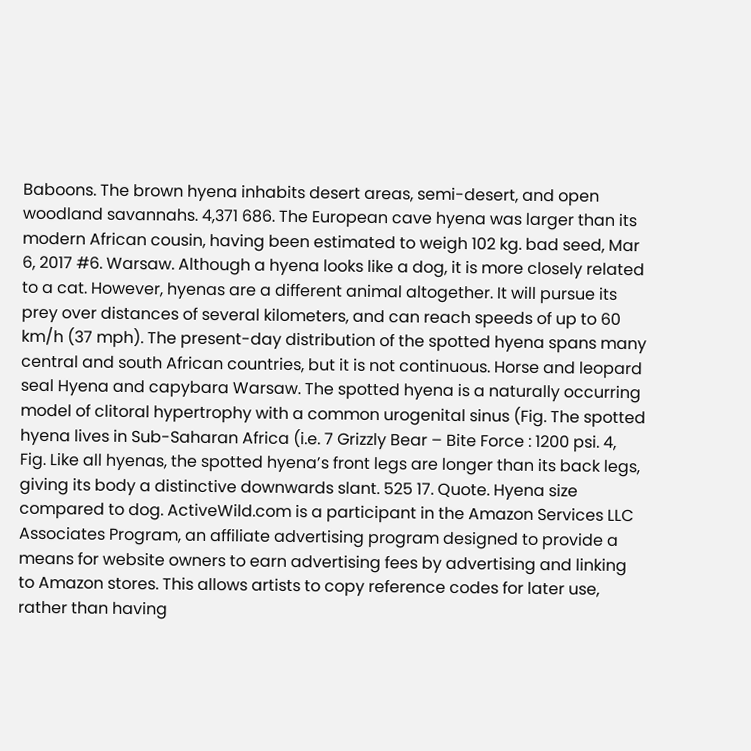Baboons. The brown hyena inhabits desert areas, semi-desert, and open woodland savannahs. 4,371 686. The European cave hyena was larger than its modern African cousin, having been estimated to weigh 102 kg. bad seed, Mar 6, 2017 #6. Warsaw. Although a hyena looks like a dog, it is more closely related to a cat. However, hyenas are a different animal altogether. It will pursue its prey over distances of several kilometers, and can reach speeds of up to 60 km/h (37 mph). The present-day distribution of the spotted hyena spans many central and south African countries, but it is not continuous. Horse and leopard seal Hyena and capybara Warsaw. The spotted hyena is a naturally occurring model of clitoral hypertrophy with a common urogenital sinus (Fig. The spotted hyena lives in Sub-Saharan Africa (i.e. 7 Grizzly Bear – Bite Force : 1200 psi. 4, Fig. Like all hyenas, the spotted hyena’s front legs are longer than its back legs, giving its body a distinctive downwards slant. 525 17. Quote. Hyena size compared to dog. ActiveWild.com is a participant in the Amazon Services LLC Associates Program, an affiliate advertising program designed to provide a means for website owners to earn advertising fees by advertising and linking to Amazon stores. This allows artists to copy reference codes for later use, rather than having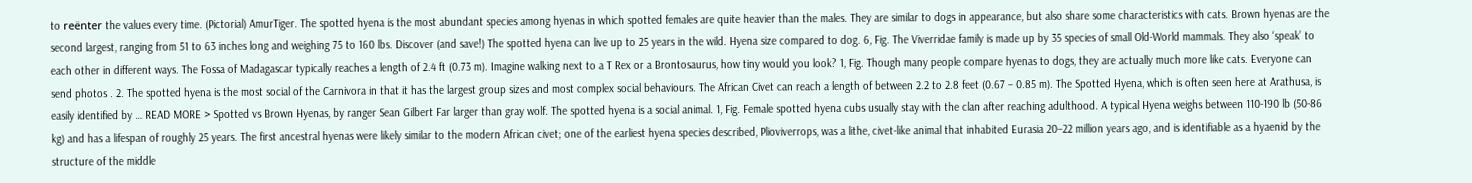to reënter the values every time. (Pictorial) AmurTiger. The spotted hyena is the most abundant species among hyenas in which spotted females are quite heavier than the males. They are similar to dogs in appearance, but also share some characteristics with cats. Brown hyenas are the second largest, ranging from 51 to 63 inches long and weighing 75 to 160 lbs. Discover (and save!) The spotted hyena can live up to 25 years in the wild. Hyena size compared to dog. 6, Fig. The Viverridae family is made up by 35 species of small Old-World mammals. They also ‘speak’ to each other in different ways. The Fossa of Madagascar typically reaches a length of 2.4 ft (0.73 m). Imagine walking next to a T Rex or a Brontosaurus, how tiny would you look? 1, Fig. Though many people compare hyenas to dogs, they are actually much more like cats. Everyone can send photos . 2. The spotted hyena is the most social of the Carnivora in that it has the largest group sizes and most complex social behaviours. The African Civet can reach a length of between 2.2 to 2.8 feet (0.67 – 0.85 m). The Spotted Hyena, which is often seen here at Arathusa, is easily identified by … READ MORE > Spotted vs Brown Hyenas, by ranger Sean Gilbert Far larger than gray wolf. The spotted hyena is a social animal. 1, Fig. Female spotted hyena cubs usually stay with the clan after reaching adulthood. A typical Hyena weighs between 110-190 lb (50-86 kg) and has a lifespan of roughly 25 years. The first ancestral hyenas were likely similar to the modern African civet; one of the earliest hyena species described, Plioviverrops, was a lithe, civet-like animal that inhabited Eurasia 20–22 million years ago, and is identifiable as a hyaenid by the structure of the middle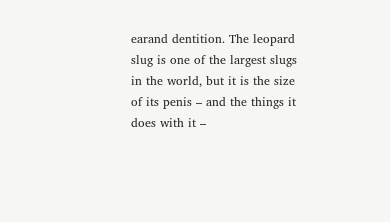earand dentition. The leopard slug is one of the largest slugs in the world, but it is the size of its penis – and the things it does with it –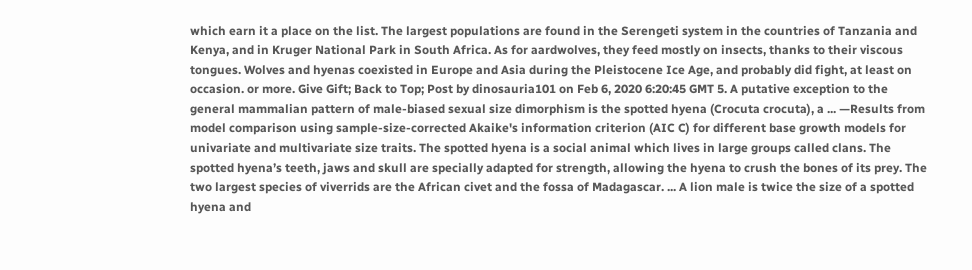which earn it a place on the list. The largest populations are found in the Serengeti system in the countries of Tanzania and Kenya, and in Kruger National Park in South Africa. As for aardwolves, they feed mostly on insects, thanks to their viscous tongues. Wolves and hyenas coexisted in Europe and Asia during the Pleistocene Ice Age, and probably did fight, at least on occasion. or more. Give Gift; Back to Top; Post by dinosauria101 on Feb 6, 2020 6:20:45 GMT 5. A putative exception to the general mammalian pattern of male-biased sexual size dimorphism is the spotted hyena (Crocuta crocuta), a ... —Results from model comparison using sample-size-corrected Akaike's information criterion (AIC C) for different base growth models for univariate and multivariate size traits. The spotted hyena is a social animal which lives in large groups called clans. The spotted hyena’s teeth, jaws and skull are specially adapted for strength, allowing the hyena to crush the bones of its prey. The two largest species of viverrids are the African civet and the fossa of Madagascar. ... A lion male is twice the size of a spotted hyena and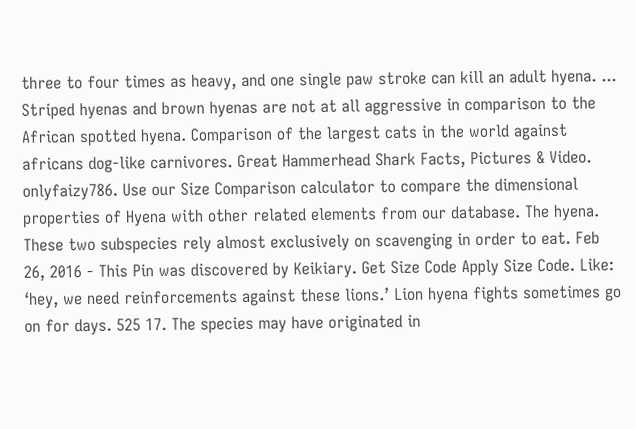three to four times as heavy, and one single paw stroke can kill an adult hyena. ... Striped hyenas and brown hyenas are not at all aggressive in comparison to the African spotted hyena. Comparison of the largest cats in the world against africans dog-like carnivores. Great Hammerhead Shark Facts, Pictures & Video. onlyfaizy786. Use our Size Comparison calculator to compare the dimensional properties of Hyena with other related elements from our database. The hyena. These two subspecies rely almost exclusively on scavenging in order to eat. Feb 26, 2016 - This Pin was discovered by Keikiary. Get Size Code Apply Size Code. Like: ‘hey, we need reinforcements against these lions.’ Lion hyena fights sometimes go on for days. 525 17. The species may have originated in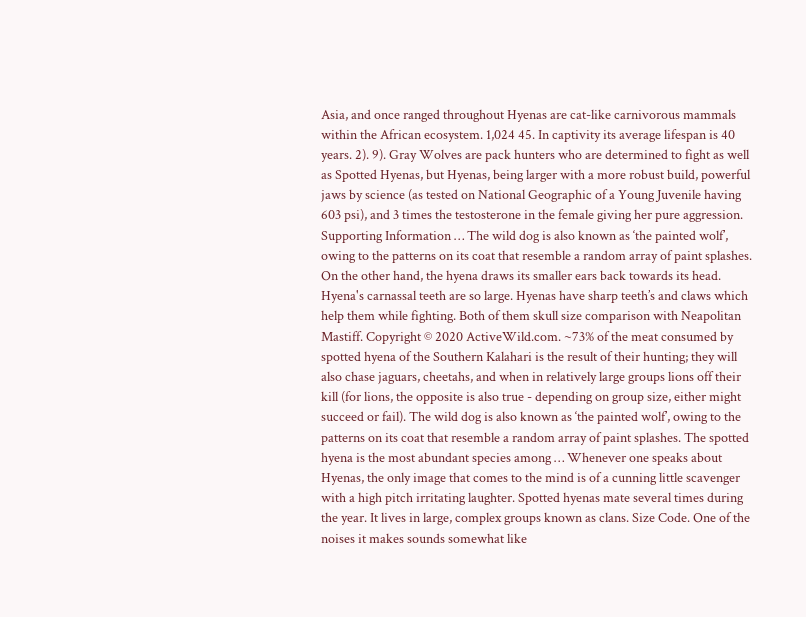Asia, and once ranged throughout Hyenas are cat-like carnivorous mammals within the African ecosystem. 1,024 45. In captivity its average lifespan is 40 years. 2). 9). Gray Wolves are pack hunters who are determined to fight as well as Spotted Hyenas, but Hyenas, being larger with a more robust build, powerful jaws by science (as tested on National Geographic of a Young Juvenile having 603 psi), and 3 times the testosterone in the female giving her pure aggression. Supporting Information … The wild dog is also known as ‘the painted wolf’, owing to the patterns on its coat that resemble a random array of paint splashes. On the other hand, the hyena draws its smaller ears back towards its head. Hyena's carnassal teeth are so large. Hyenas have sharp teeth’s and claws which help them while fighting. Both of them skull size comparison with Neapolitan Mastiff. Copyright © 2020 ActiveWild.com. ~73% of the meat consumed by spotted hyena of the Southern Kalahari is the result of their hunting; they will also chase jaguars, cheetahs, and when in relatively large groups lions off their kill (for lions, the opposite is also true - depending on group size, either might succeed or fail). The wild dog is also known as ‘the painted wolf’, owing to the patterns on its coat that resemble a random array of paint splashes. The spotted hyena is the most abundant species among … Whenever one speaks about Hyenas, the only image that comes to the mind is of a cunning little scavenger with a high pitch irritating laughter. Spotted hyenas mate several times during the year. It lives in large, complex groups known as clans. Size Code. One of the noises it makes sounds somewhat like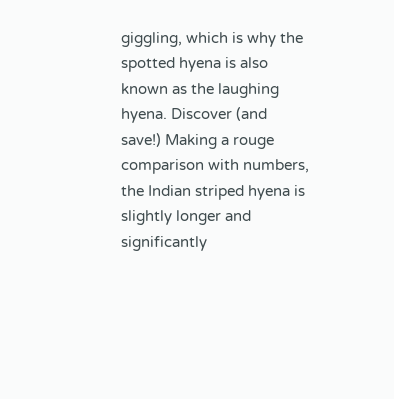giggling, which is why the spotted hyena is also known as the laughing hyena. Discover (and save!) Making a rouge comparison with numbers, the Indian striped hyena is slightly longer and significantly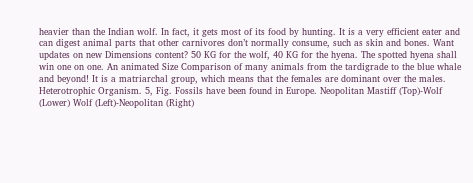heavier than the Indian wolf. In fact, it gets most of its food by hunting. It is a very efficient eater and can digest animal parts that other carnivores don’t normally consume, such as skin and bones. Want updates on new Dimensions content? 50 KG for the wolf, 40 KG for the hyena. The spotted hyena shall win one on one. An animated Size Comparison of many animals from the tardigrade to the blue whale and beyond! It is a matriarchal group, which means that the females are dominant over the males. Heterotrophic Organism. 5, Fig. Fossils have been found in Europe. Neopolitan Mastiff (Top)-Wolf (Lower) Wolf (Left)-Neopolitan (Right)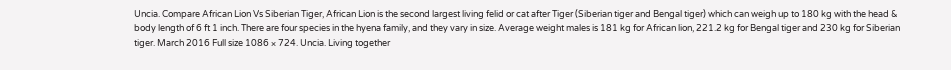Uncia. Compare African Lion Vs Siberian Tiger, African Lion is the second largest living felid or cat after Tiger (Siberian tiger and Bengal tiger) which can weigh up to 180 kg with the head & body length of 6 ft 1 inch. There are four species in the hyena family, and they vary in size. Average weight males is 181 kg for African lion, 221.2 kg for Bengal tiger and 230 kg for Siberian tiger. March 2016 Full size 1086 × 724. Uncia. Living together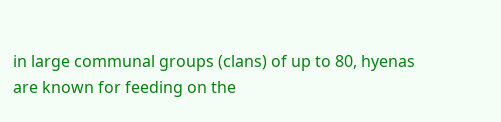in large communal groups (clans) of up to 80, hyenas are known for feeding on the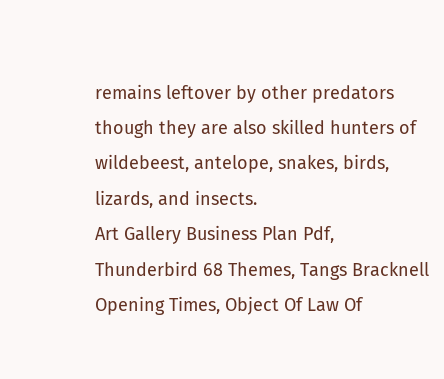remains leftover by other predators though they are also skilled hunters of wildebeest, antelope, snakes, birds, lizards, and insects.
Art Gallery Business Plan Pdf, Thunderbird 68 Themes, Tangs Bracknell Opening Times, Object Of Law Of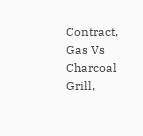Contract, Gas Vs Charcoal Grill,